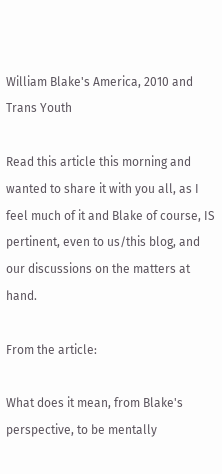William Blake's America, 2010 and Trans Youth

Read this article this morning and wanted to share it with you all, as I feel much of it and Blake of course, IS pertinent, even to us/this blog, and our discussions on the matters at hand.

From the article:

What does it mean, from Blake's perspective, to be mentally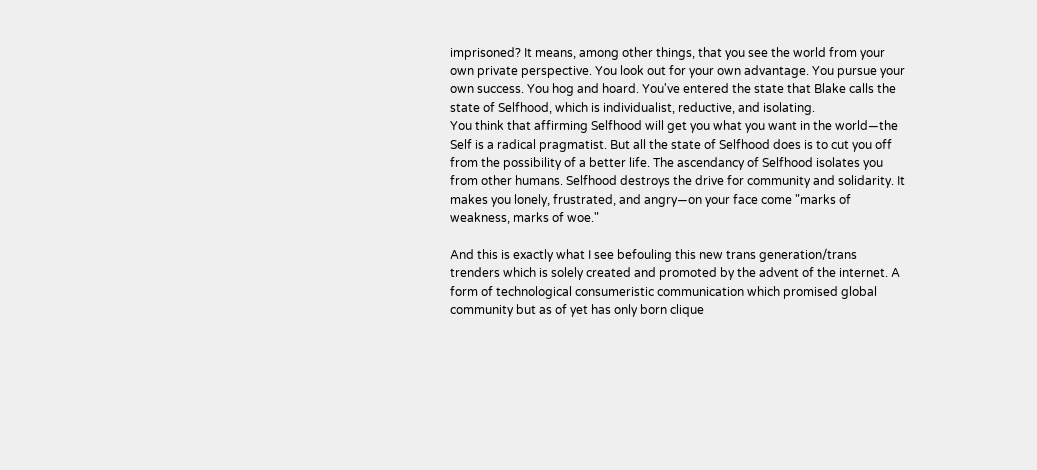imprisoned? It means, among other things, that you see the world from your own private perspective. You look out for your own advantage. You pursue your own success. You hog and hoard. You've entered the state that Blake calls the state of Selfhood, which is individualist, reductive, and isolating.
You think that affirming Selfhood will get you what you want in the world—the Self is a radical pragmatist. But all the state of Selfhood does is to cut you off from the possibility of a better life. The ascendancy of Selfhood isolates you from other humans. Selfhood destroys the drive for community and solidarity. It makes you lonely, frustrated, and angry—on your face come "marks of weakness, marks of woe."

And this is exactly what I see befouling this new trans generation/trans trenders which is solely created and promoted by the advent of the internet. A form of technological consumeristic communication which promised global community but as of yet has only born clique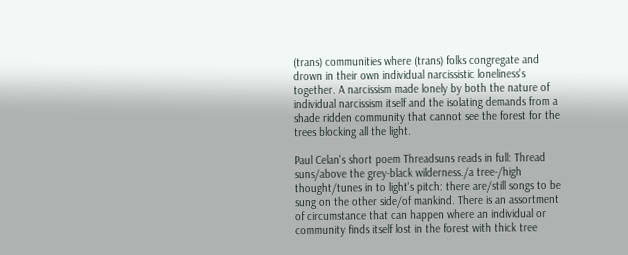(trans) communities where (trans) folks congregate and drown in their own individual narcissistic loneliness's together. A narcissism made lonely by both the nature of individual narcissism itself and the isolating demands from a shade ridden community that cannot see the forest for the trees blocking all the light.

Paul Celan's short poem Threadsuns reads in full: Thread suns/above the grey-black wilderness./a tree-/high thought/tunes in to light's pitch: there are/still songs to be sung on the other side/of mankind. There is an assortment of circumstance that can happen where an individual or community finds itself lost in the forest with thick tree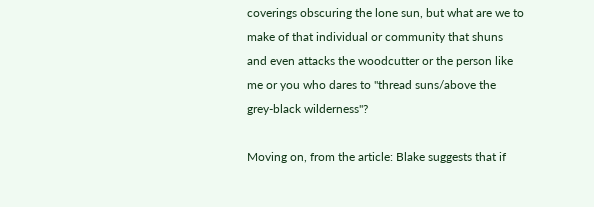coverings obscuring the lone sun, but what are we to make of that individual or community that shuns and even attacks the woodcutter or the person like me or you who dares to "thread suns/above the grey-black wilderness"?

Moving on, from the article: Blake suggests that if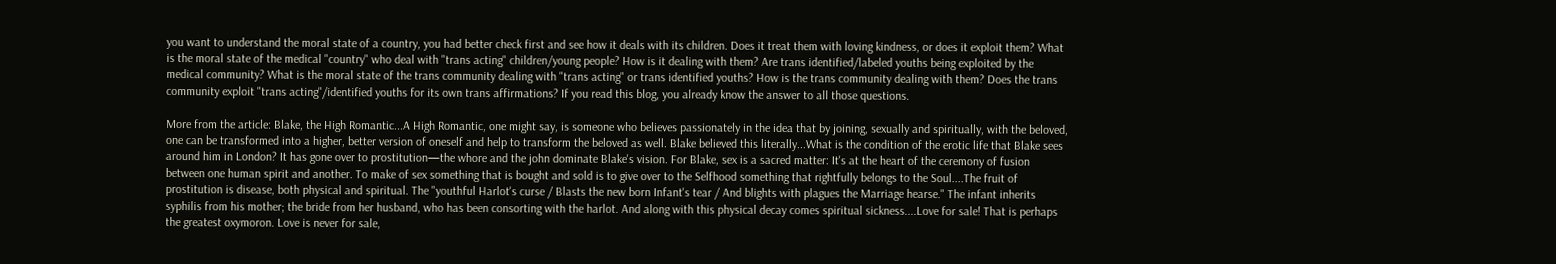you want to understand the moral state of a country, you had better check first and see how it deals with its children. Does it treat them with loving kindness, or does it exploit them? What is the moral state of the medical "country" who deal with "trans acting" children/young people? How is it dealing with them? Are trans identified/labeled youths being exploited by the medical community? What is the moral state of the trans community dealing with "trans acting" or trans identified youths? How is the trans community dealing with them? Does the trans community exploit "trans acting"/identified youths for its own trans affirmations? If you read this blog, you already know the answer to all those questions.

More from the article: Blake, the High Romantic...A High Romantic, one might say, is someone who believes passionately in the idea that by joining, sexually and spiritually, with the beloved, one can be transformed into a higher, better version of oneself and help to transform the beloved as well. Blake believed this literally...What is the condition of the erotic life that Blake sees around him in London? It has gone over to prostitution—the whore and the john dominate Blake's vision. For Blake, sex is a sacred matter: It's at the heart of the ceremony of fusion between one human spirit and another. To make of sex something that is bought and sold is to give over to the Selfhood something that rightfully belongs to the Soul....The fruit of prostitution is disease, both physical and spiritual. The "youthful Harlot's curse / Blasts the new born Infant's tear / And blights with plagues the Marriage hearse." The infant inherits syphilis from his mother; the bride from her husband, who has been consorting with the harlot. And along with this physical decay comes spiritual sickness....Love for sale! That is perhaps the greatest oxymoron. Love is never for sale,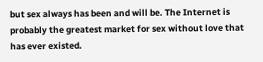but sex always has been and will be. The Internet is probably the greatest market for sex without love that has ever existed.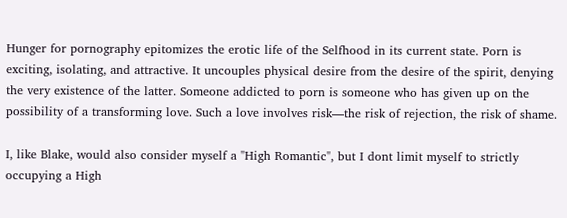Hunger for pornography epitomizes the erotic life of the Selfhood in its current state. Porn is exciting, isolating, and attractive. It uncouples physical desire from the desire of the spirit, denying the very existence of the latter. Someone addicted to porn is someone who has given up on the possibility of a transforming love. Such a love involves risk—the risk of rejection, the risk of shame.

I, like Blake, would also consider myself a "High Romantic", but I dont limit myself to strictly occupying a High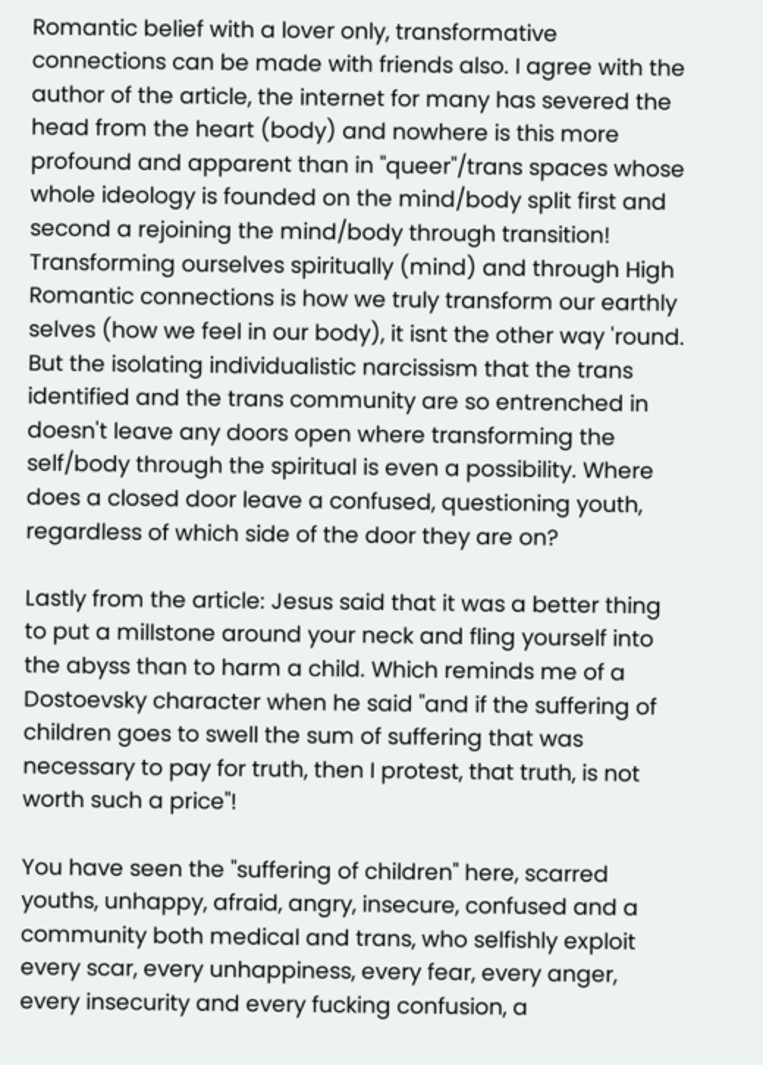Romantic belief with a lover only, transformative connections can be made with friends also. I agree with the author of the article, the internet for many has severed the head from the heart (body) and nowhere is this more profound and apparent than in "queer"/trans spaces whose whole ideology is founded on the mind/body split first and second a rejoining the mind/body through transition! Transforming ourselves spiritually (mind) and through High Romantic connections is how we truly transform our earthly selves (how we feel in our body), it isnt the other way 'round. But the isolating individualistic narcissism that the trans identified and the trans community are so entrenched in doesn't leave any doors open where transforming the self/body through the spiritual is even a possibility. Where does a closed door leave a confused, questioning youth, regardless of which side of the door they are on?

Lastly from the article: Jesus said that it was a better thing to put a millstone around your neck and fling yourself into the abyss than to harm a child. Which reminds me of a Dostoevsky character when he said "and if the suffering of children goes to swell the sum of suffering that was necessary to pay for truth, then I protest, that truth, is not worth such a price"!

You have seen the "suffering of children" here, scarred youths, unhappy, afraid, angry, insecure, confused and a community both medical and trans, who selfishly exploit every scar, every unhappiness, every fear, every anger, every insecurity and every fucking confusion, a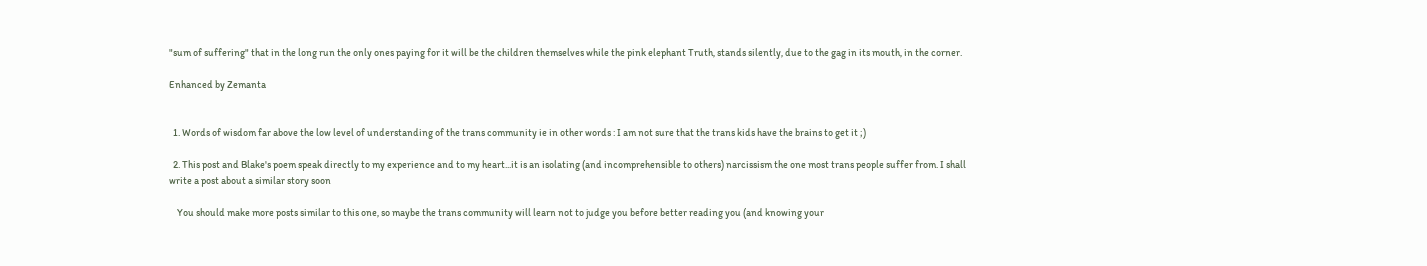"sum of suffering" that in the long run the only ones paying for it will be the children themselves while the pink elephant Truth, stands silently, due to the gag in its mouth, in the corner.

Enhanced by Zemanta


  1. Words of wisdom far above the low level of understanding of the trans community ie in other words : I am not sure that the trans kids have the brains to get it ;)

  2. This post and Blake's poem speak directly to my experience and to my heart...it is an isolating (and incomprehensible to others) narcissism the one most trans people suffer from. I shall write a post about a similar story soon

    You should make more posts similar to this one, so maybe the trans community will learn not to judge you before better reading you (and knowing your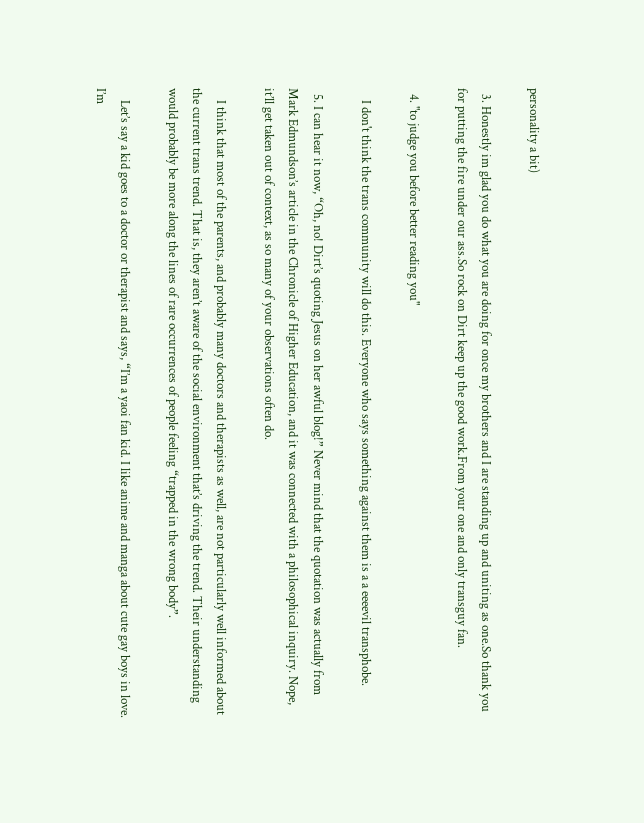personality a bit)

  3. Honestly im glad you do what you are doing for once my brothers and I are standing up and uniting as one.So thank you for putting the fire under our ass.So rock on Dirt keep up the good work.From your one and only transguy fan.

  4. "to judge you before better reading you"

    I don't think the trans community will do this. Everyone who says something against them is a a eeeevil transphobe.

  5. I can hear it now, “Oh, no! Dirt’s quoting Jesus on her awful blog!” Never mind that the quotation was actually from Mark Edmundson’s article in the Chronicle of Higher Education, and it was connected with a philosophical inquiry. Nope, it’ll get taken out of context, as so many of your observations often do.

    I think that most of the parents, and probably many doctors and therapists as well, are not particularly well informed about the current trans trend. That is, they aren’t aware of the social environment that’s driving the trend. Their understanding would probably be more along the lines of rare occurrences of people feeling “trapped in the wrong body”.

    Let’s say a kid goes to a doctor or therapist and says, “I’m a yaoi fan kid. I like anime and manga about cute gay boys in love. I’m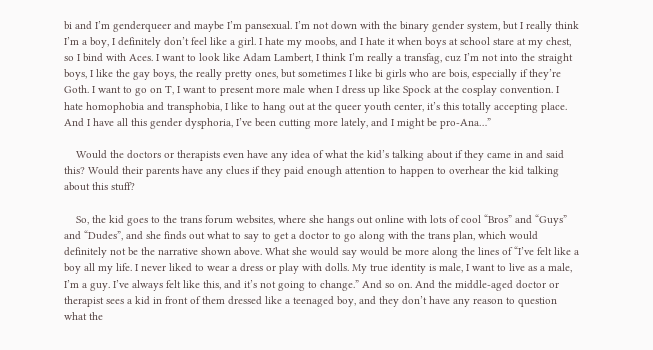bi and I’m genderqueer and maybe I’m pansexual. I’m not down with the binary gender system, but I really think I’m a boy, I definitely don’t feel like a girl. I hate my moobs, and I hate it when boys at school stare at my chest, so I bind with Aces. I want to look like Adam Lambert, I think I’m really a transfag, cuz I’m not into the straight boys, I like the gay boys, the really pretty ones, but sometimes I like bi girls who are bois, especially if they’re Goth. I want to go on T, I want to present more male when I dress up like Spock at the cosplay convention. I hate homophobia and transphobia, I like to hang out at the queer youth center, it’s this totally accepting place. And I have all this gender dysphoria, I’ve been cutting more lately, and I might be pro-Ana…”

    Would the doctors or therapists even have any idea of what the kid’s talking about if they came in and said this? Would their parents have any clues if they paid enough attention to happen to overhear the kid talking about this stuff?

    So, the kid goes to the trans forum websites, where she hangs out online with lots of cool “Bros” and “Guys” and “Dudes”, and she finds out what to say to get a doctor to go along with the trans plan, which would definitely not be the narrative shown above. What she would say would be more along the lines of “I’ve felt like a boy all my life. I never liked to wear a dress or play with dolls. My true identity is male, I want to live as a male, I’m a guy. I’ve always felt like this, and it’s not going to change.” And so on. And the middle-aged doctor or therapist sees a kid in front of them dressed like a teenaged boy, and they don’t have any reason to question what the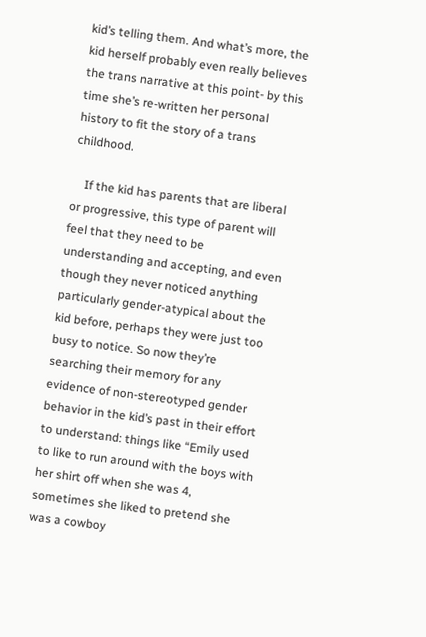kid’s telling them. And what’s more, the kid herself probably even really believes the trans narrative at this point- by this time she’s re-written her personal history to fit the story of a trans childhood.

    If the kid has parents that are liberal or progressive, this type of parent will feel that they need to be understanding and accepting, and even though they never noticed anything particularly gender-atypical about the kid before, perhaps they were just too busy to notice. So now they’re searching their memory for any evidence of non-stereotyped gender behavior in the kid’s past in their effort to understand: things like “Emily used to like to run around with the boys with her shirt off when she was 4, sometimes she liked to pretend she was a cowboy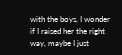with the boys, I wonder if I raised her the right way, maybe I just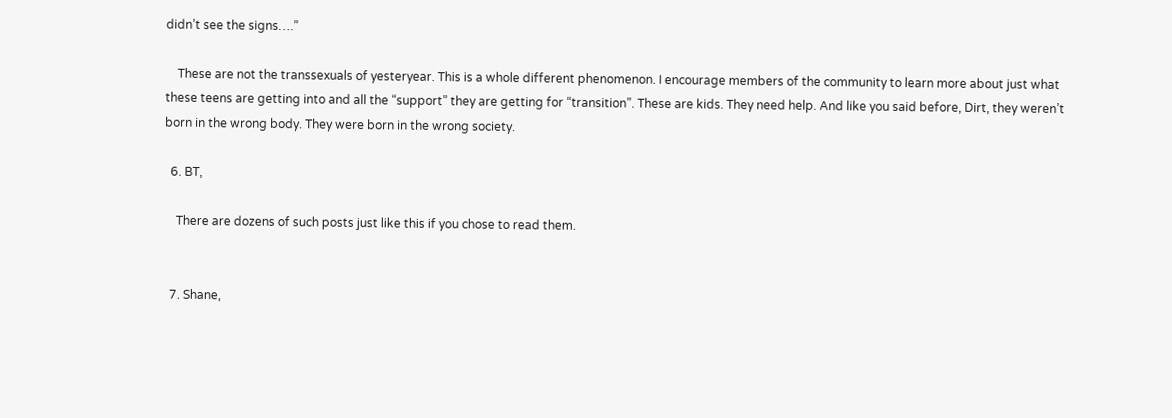didn’t see the signs….”

    These are not the transsexuals of yesteryear. This is a whole different phenomenon. I encourage members of the community to learn more about just what these teens are getting into and all the “support” they are getting for “transition”. These are kids. They need help. And like you said before, Dirt, they weren’t born in the wrong body. They were born in the wrong society.

  6. BT,

    There are dozens of such posts just like this if you chose to read them.


  7. Shane,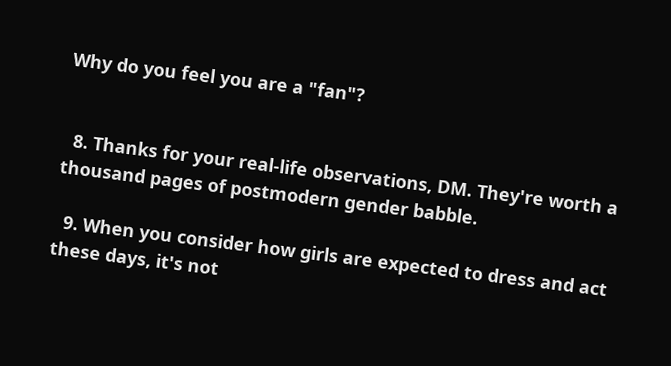Why do you feel you are a "fan"?


  8. Thanks for your real-life observations, DM. They're worth a thousand pages of postmodern gender babble.

  9. When you consider how girls are expected to dress and act these days, it's not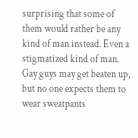surprising that some of them would rather be any kind of man instead. Even a stigmatized kind of man. Gay guys may get beaten up, but no one expects them to wear sweatpants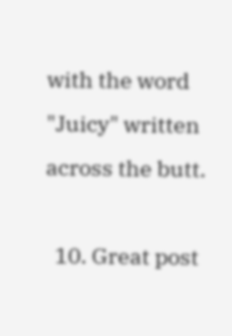with the word "Juicy" written across the butt.

  10. Great post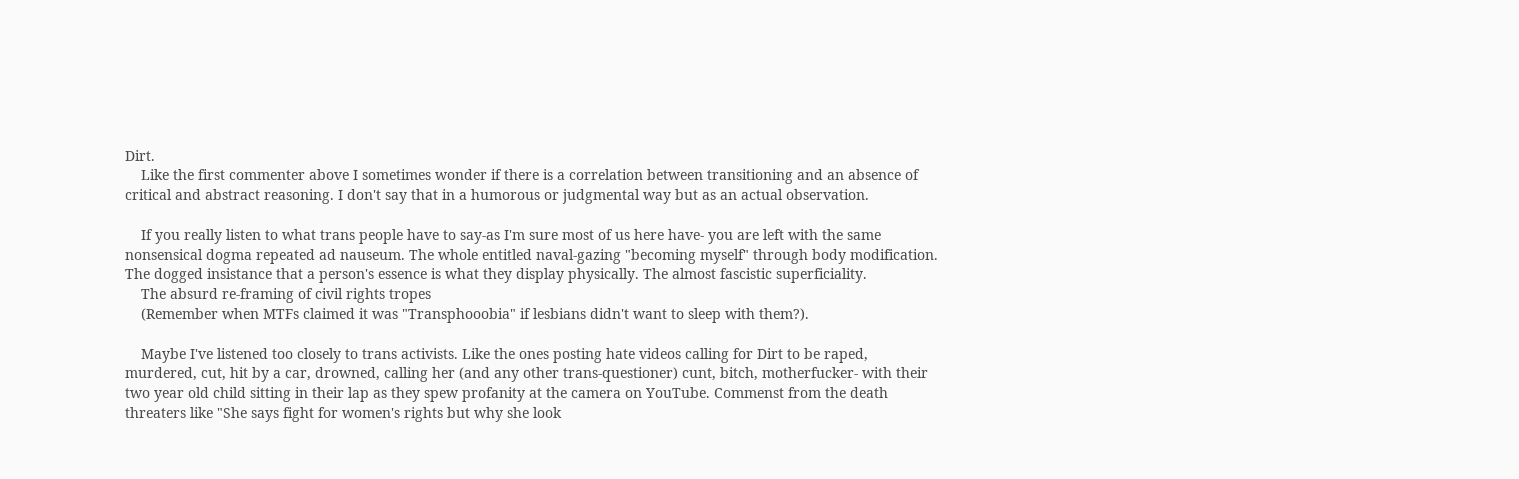Dirt.
    Like the first commenter above I sometimes wonder if there is a correlation between transitioning and an absence of critical and abstract reasoning. I don't say that in a humorous or judgmental way but as an actual observation.

    If you really listen to what trans people have to say-as I'm sure most of us here have- you are left with the same nonsensical dogma repeated ad nauseum. The whole entitled naval-gazing "becoming myself" through body modification. The dogged insistance that a person's essence is what they display physically. The almost fascistic superficiality.
    The absurd re-framing of civil rights tropes
    (Remember when MTFs claimed it was "Transphooobia" if lesbians didn't want to sleep with them?).

    Maybe I've listened too closely to trans activists. Like the ones posting hate videos calling for Dirt to be raped, murdered, cut, hit by a car, drowned, calling her (and any other trans-questioner) cunt, bitch, motherfucker- with their two year old child sitting in their lap as they spew profanity at the camera on YouTube. Commenst from the death threaters like "She says fight for women's rights but why she look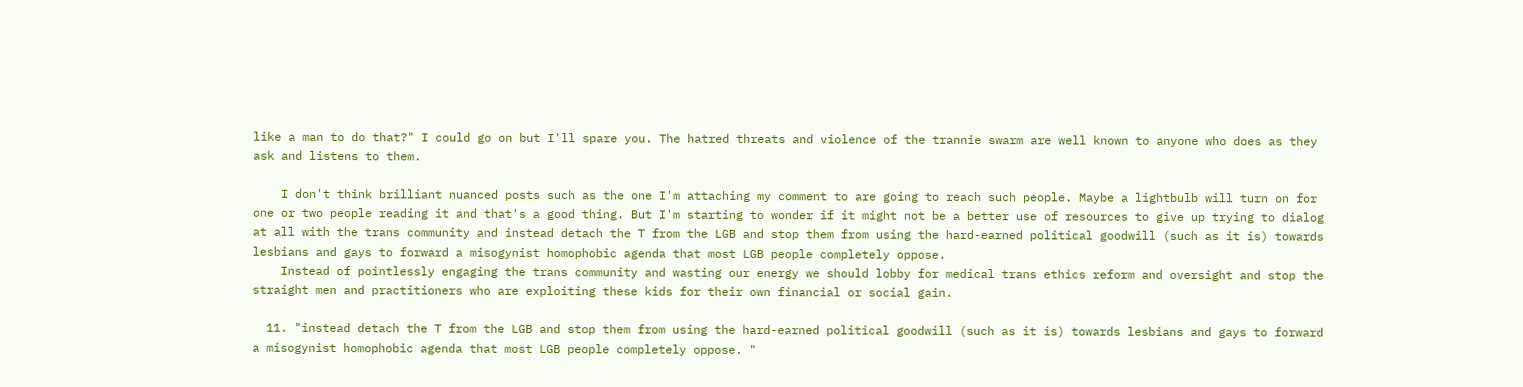like a man to do that?" I could go on but I'll spare you. The hatred threats and violence of the trannie swarm are well known to anyone who does as they ask and listens to them.

    I don't think brilliant nuanced posts such as the one I'm attaching my comment to are going to reach such people. Maybe a lightbulb will turn on for one or two people reading it and that's a good thing. But I'm starting to wonder if it might not be a better use of resources to give up trying to dialog at all with the trans community and instead detach the T from the LGB and stop them from using the hard-earned political goodwill (such as it is) towards lesbians and gays to forward a misogynist homophobic agenda that most LGB people completely oppose.
    Instead of pointlessly engaging the trans community and wasting our energy we should lobby for medical trans ethics reform and oversight and stop the straight men and practitioners who are exploiting these kids for their own financial or social gain.

  11. "instead detach the T from the LGB and stop them from using the hard-earned political goodwill (such as it is) towards lesbians and gays to forward a misogynist homophobic agenda that most LGB people completely oppose. "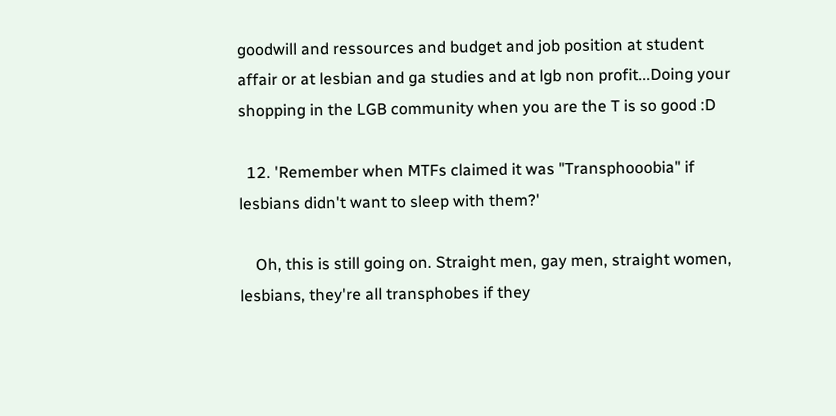goodwill and ressources and budget and job position at student affair or at lesbian and ga studies and at lgb non profit...Doing your shopping in the LGB community when you are the T is so good :D

  12. 'Remember when MTFs claimed it was "Transphooobia" if lesbians didn't want to sleep with them?'

    Oh, this is still going on. Straight men, gay men, straight women, lesbians, they're all transphobes if they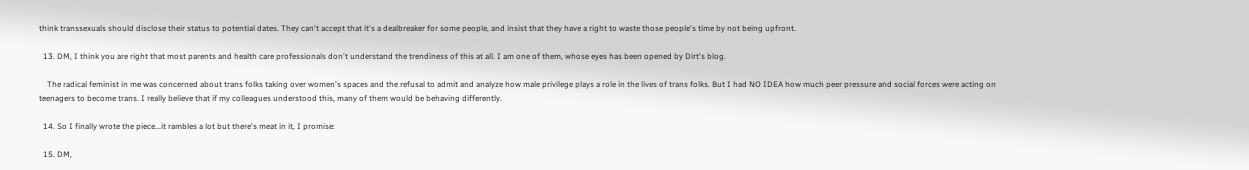think transsexuals should disclose their status to potential dates. They can't accept that it's a dealbreaker for some people, and insist that they have a right to waste those people's time by not being upfront.

  13. DM, I think you are right that most parents and health care professionals don't understand the trendiness of this at all. I am one of them, whose eyes has been opened by Dirt's blog.

    The radical feminist in me was concerned about trans folks taking over women's spaces and the refusal to admit and analyze how male privilege plays a role in the lives of trans folks. But I had NO IDEA how much peer pressure and social forces were acting on teenagers to become trans. I really believe that if my colleagues understood this, many of them would be behaving differently.

  14. So I finally wrote the piece...it rambles a lot but there's meat in it, I promise:

  15. DM,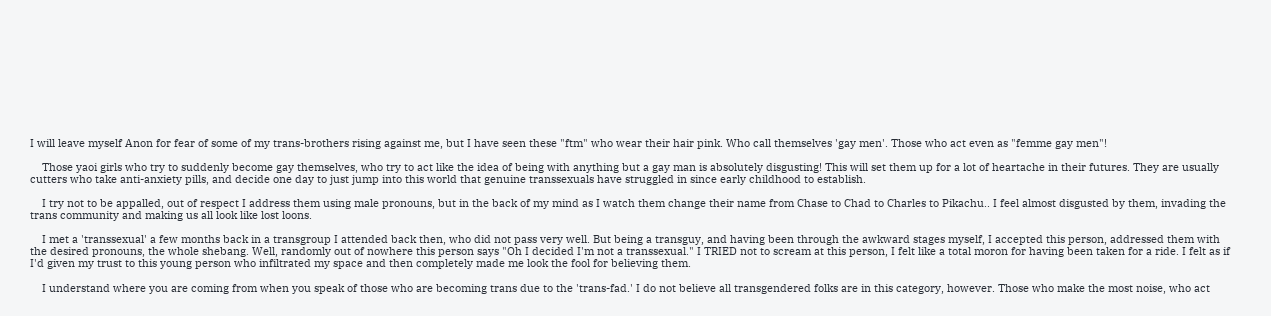I will leave myself Anon for fear of some of my trans-brothers rising against me, but I have seen these "ftm" who wear their hair pink. Who call themselves 'gay men'. Those who act even as "femme gay men"!

    Those yaoi girls who try to suddenly become gay themselves, who try to act like the idea of being with anything but a gay man is absolutely disgusting! This will set them up for a lot of heartache in their futures. They are usually cutters who take anti-anxiety pills, and decide one day to just jump into this world that genuine transsexuals have struggled in since early childhood to establish.

    I try not to be appalled, out of respect I address them using male pronouns, but in the back of my mind as I watch them change their name from Chase to Chad to Charles to Pikachu.. I feel almost disgusted by them, invading the trans community and making us all look like lost loons.

    I met a 'transsexual' a few months back in a transgroup I attended back then, who did not pass very well. But being a transguy, and having been through the awkward stages myself, I accepted this person, addressed them with the desired pronouns, the whole shebang. Well, randomly out of nowhere this person says "Oh I decided I'm not a transsexual." I TRIED not to scream at this person, I felt like a total moron for having been taken for a ride. I felt as if I'd given my trust to this young person who infiltrated my space and then completely made me look the fool for believing them.

    I understand where you are coming from when you speak of those who are becoming trans due to the 'trans-fad.' I do not believe all transgendered folks are in this category, however. Those who make the most noise, who act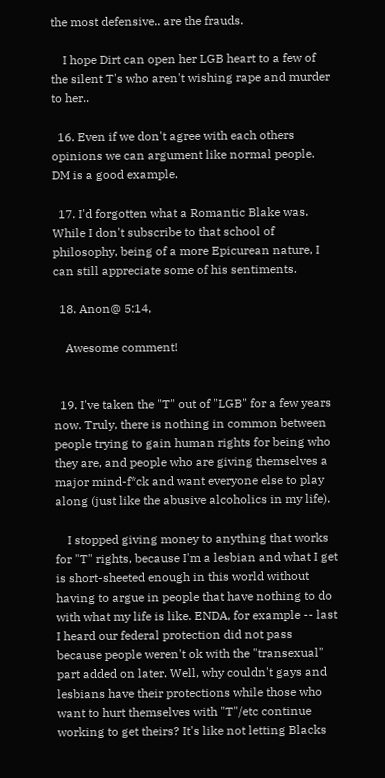the most defensive.. are the frauds.

    I hope Dirt can open her LGB heart to a few of the silent T's who aren't wishing rape and murder to her..

  16. Even if we don't agree with each others opinions we can argument like normal people. DM is a good example.

  17. I'd forgotten what a Romantic Blake was. While I don't subscribe to that school of philosophy, being of a more Epicurean nature, I can still appreciate some of his sentiments.

  18. Anon@ 5:14,

    Awesome comment!


  19. I've taken the "T" out of "LGB" for a few years now. Truly, there is nothing in common between people trying to gain human rights for being who they are, and people who are giving themselves a major mind-f*ck and want everyone else to play along (just like the abusive alcoholics in my life).

    I stopped giving money to anything that works for "T" rights, because I'm a lesbian and what I get is short-sheeted enough in this world without having to argue in people that have nothing to do with what my life is like. ENDA, for example -- last I heard our federal protection did not pass because people weren't ok with the "transexual" part added on later. Well, why couldn't gays and lesbians have their protections while those who want to hurt themselves with "T"/etc continue working to get theirs? It's like not letting Blacks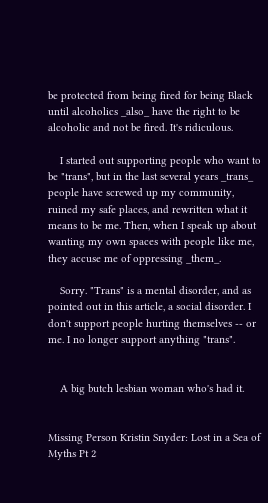be protected from being fired for being Black until alcoholics _also_ have the right to be alcoholic and not be fired. It's ridiculous.

    I started out supporting people who want to be "trans", but in the last several years _trans_ people have screwed up my community, ruined my safe places, and rewritten what it means to be me. Then, when I speak up about wanting my own spaces with people like me, they accuse me of oppressing _them_.

    Sorry. "Trans" is a mental disorder, and as pointed out in this article, a social disorder. I don't support people hurting themselves -- or me. I no longer support anything "trans".


    A big butch lesbian woman who's had it.


Missing Person Kristin Snyder: Lost in a Sea of Myths Pt 2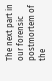The next part in our forensic postmortem of the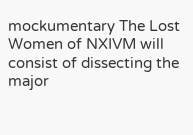mockumentary The Lost Women of NXIVM will consist of dissecting the major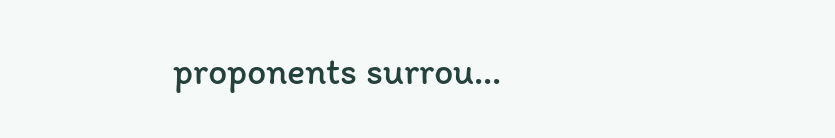proponents surrou...